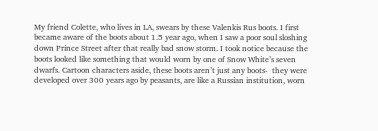My friend Colette, who lives in LA, swears by these Valenkis Rus boots. I first became aware of the boots about 1.5 year ago, when I saw a poor soul sloshing down Prince Street after that really bad snow storm. I took notice because the boots looked like something that would worn by one of Snow White’s seven dwarfs. Cartoon characters aside, these boots aren’t just any boots-  they were developed over 300 years ago by peasants, are like a Russian institution, worn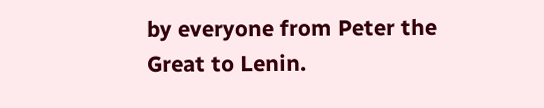by everyone from Peter the Great to Lenin.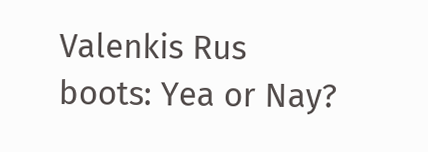Valenkis Rus boots: Yea or Nay?